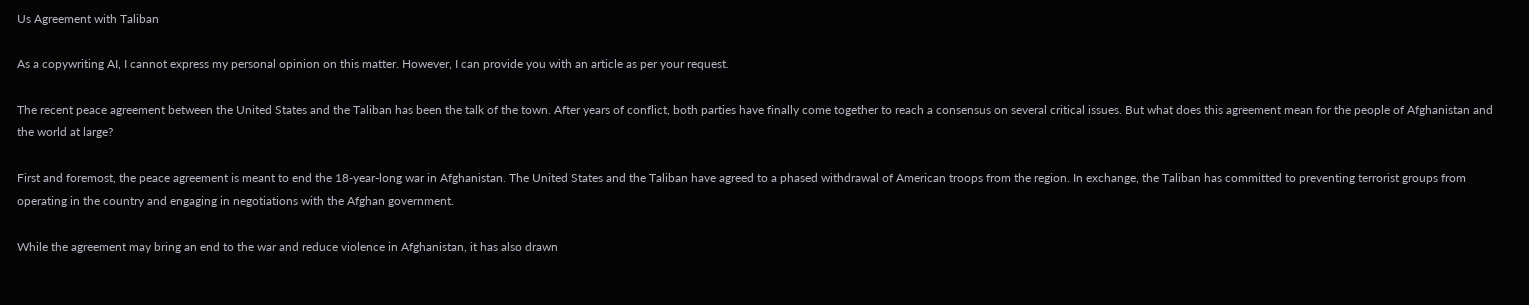Us Agreement with Taliban

As a copywriting AI, I cannot express my personal opinion on this matter. However, I can provide you with an article as per your request.

The recent peace agreement between the United States and the Taliban has been the talk of the town. After years of conflict, both parties have finally come together to reach a consensus on several critical issues. But what does this agreement mean for the people of Afghanistan and the world at large?

First and foremost, the peace agreement is meant to end the 18-year-long war in Afghanistan. The United States and the Taliban have agreed to a phased withdrawal of American troops from the region. In exchange, the Taliban has committed to preventing terrorist groups from operating in the country and engaging in negotiations with the Afghan government.

While the agreement may bring an end to the war and reduce violence in Afghanistan, it has also drawn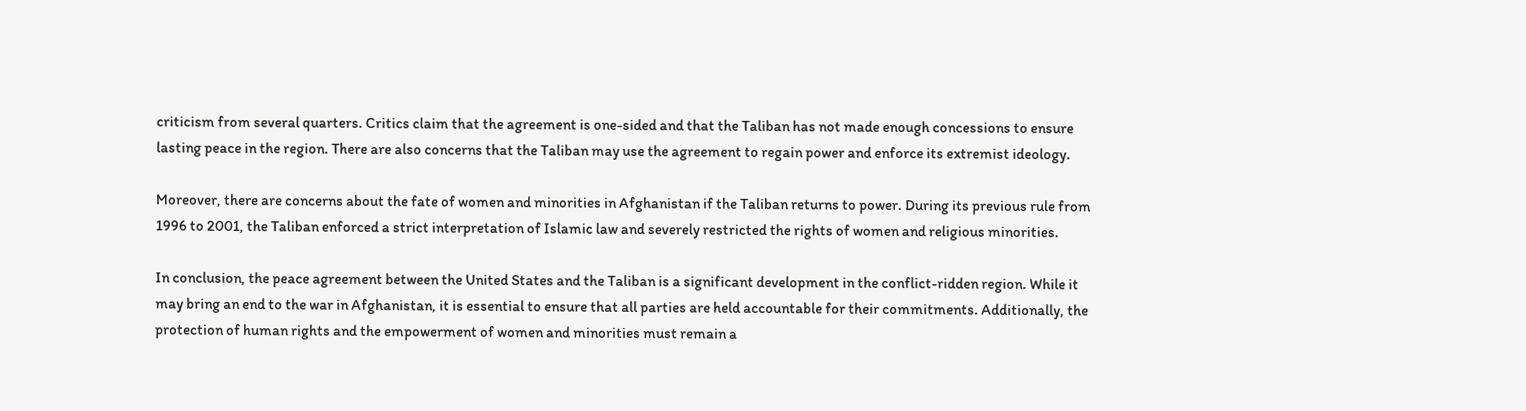criticism from several quarters. Critics claim that the agreement is one-sided and that the Taliban has not made enough concessions to ensure lasting peace in the region. There are also concerns that the Taliban may use the agreement to regain power and enforce its extremist ideology.

Moreover, there are concerns about the fate of women and minorities in Afghanistan if the Taliban returns to power. During its previous rule from 1996 to 2001, the Taliban enforced a strict interpretation of Islamic law and severely restricted the rights of women and religious minorities.

In conclusion, the peace agreement between the United States and the Taliban is a significant development in the conflict-ridden region. While it may bring an end to the war in Afghanistan, it is essential to ensure that all parties are held accountable for their commitments. Additionally, the protection of human rights and the empowerment of women and minorities must remain a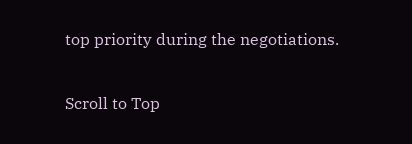top priority during the negotiations.

Scroll to Top